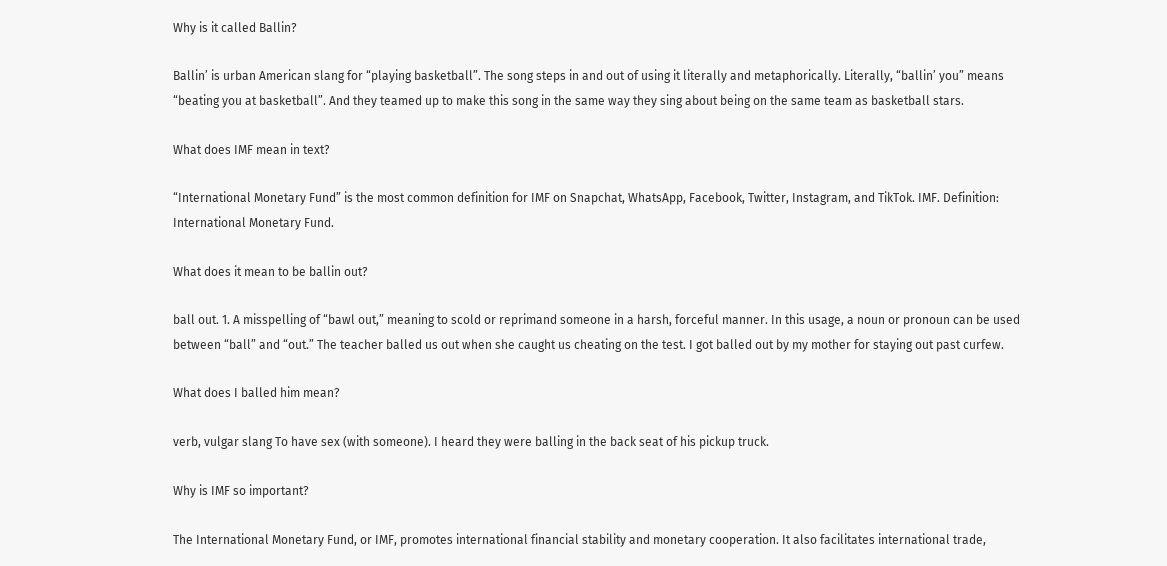Why is it called Ballin?

Ballin’ is urban American slang for “playing basketball”. The song steps in and out of using it literally and metaphorically. Literally, “ballin’ you” means “beating you at basketball”. And they teamed up to make this song in the same way they sing about being on the same team as basketball stars.

What does IMF mean in text?

“International Monetary Fund” is the most common definition for IMF on Snapchat, WhatsApp, Facebook, Twitter, Instagram, and TikTok. IMF. Definition: International Monetary Fund.

What does it mean to be ballin out?

ball out. 1. A misspelling of “bawl out,” meaning to scold or reprimand someone in a harsh, forceful manner. In this usage, a noun or pronoun can be used between “ball” and “out.” The teacher balled us out when she caught us cheating on the test. I got balled out by my mother for staying out past curfew.

What does I balled him mean?

verb, vulgar slang To have sex (with someone). I heard they were balling in the back seat of his pickup truck.

Why is IMF so important?

The International Monetary Fund, or IMF, promotes international financial stability and monetary cooperation. It also facilitates international trade,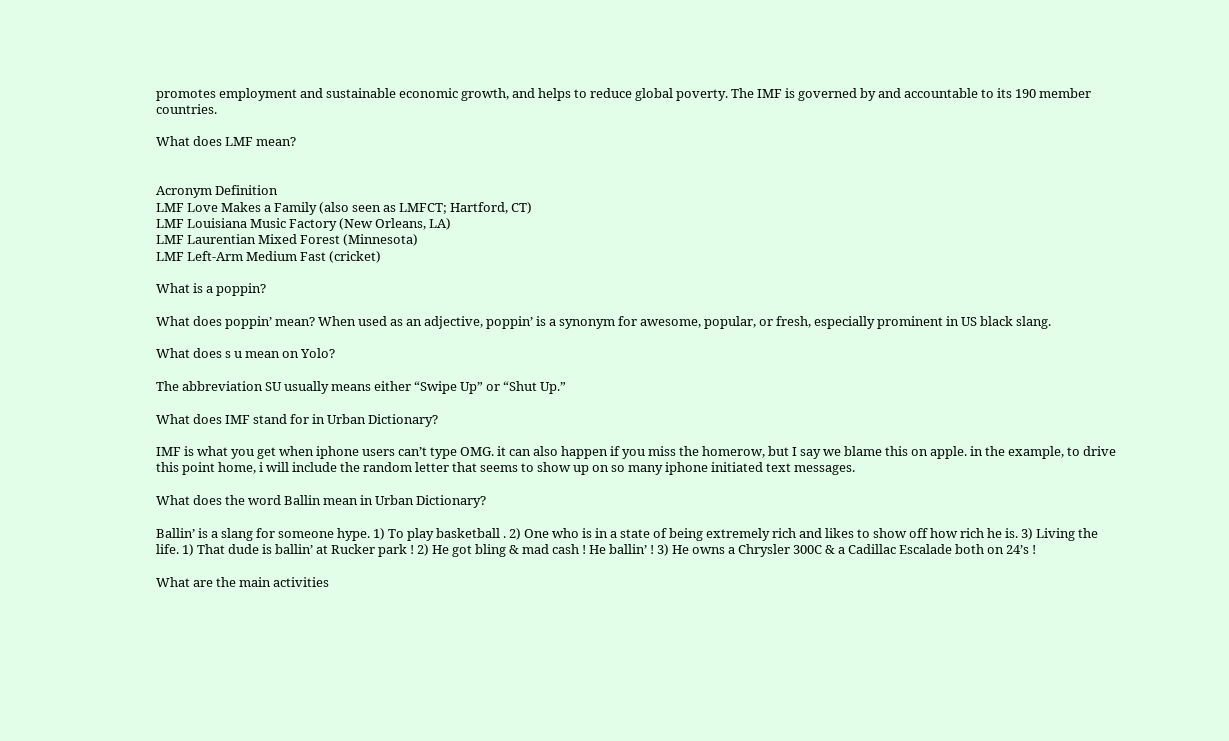promotes employment and sustainable economic growth, and helps to reduce global poverty. The IMF is governed by and accountable to its 190 member countries.

What does LMF mean?


Acronym Definition
LMF Love Makes a Family (also seen as LMFCT; Hartford, CT)
LMF Louisiana Music Factory (New Orleans, LA)
LMF Laurentian Mixed Forest (Minnesota)
LMF Left-Arm Medium Fast (cricket)

What is a poppin?

What does poppin’ mean? When used as an adjective, poppin’ is a synonym for awesome, popular, or fresh, especially prominent in US black slang.

What does s u mean on Yolo?

The abbreviation SU usually means either “Swipe Up” or “Shut Up.”

What does IMF stand for in Urban Dictionary?

IMF is what you get when iphone users can’t type OMG. it can also happen if you miss the homerow, but I say we blame this on apple. in the example, to drive this point home, i will include the random letter that seems to show up on so many iphone initiated text messages.

What does the word Ballin mean in Urban Dictionary?

Ballin’ is a slang for someone hype. 1) To play basketball . 2) One who is in a state of being extremely rich and likes to show off how rich he is. 3) Living the life. 1) That dude is ballin’ at Rucker park ! 2) He got bling & mad cash ! He ballin’ ! 3) He owns a Chrysler 300C & a Cadillac Escalade both on 24’s !

What are the main activities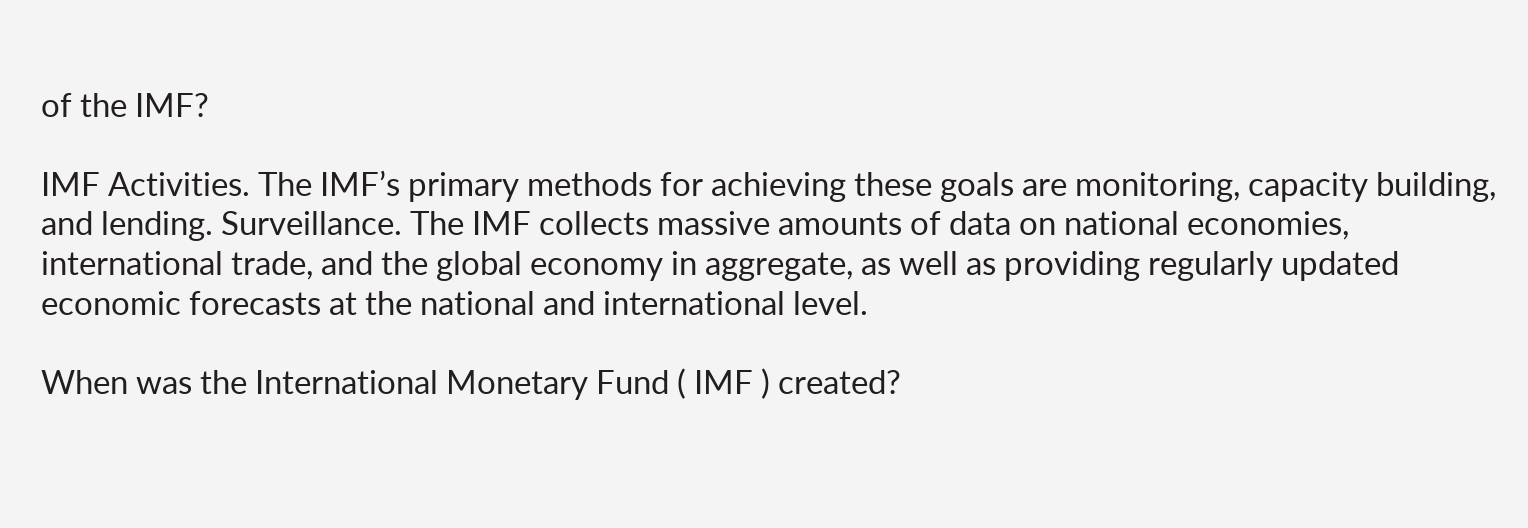of the IMF?

IMF Activities. The IMF’s primary methods for achieving these goals are monitoring, capacity building, and lending. Surveillance. The IMF collects massive amounts of data on national economies, international trade, and the global economy in aggregate, as well as providing regularly updated economic forecasts at the national and international level.

When was the International Monetary Fund ( IMF ) created?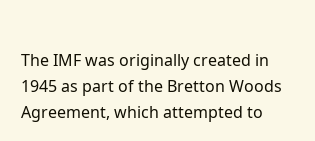The IMF was originally created in 1945 as part of the Bretton Woods Agreement, which attempted to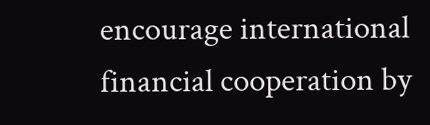encourage international financial cooperation by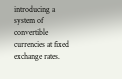introducing a system of convertible currencies at fixed exchange rates.